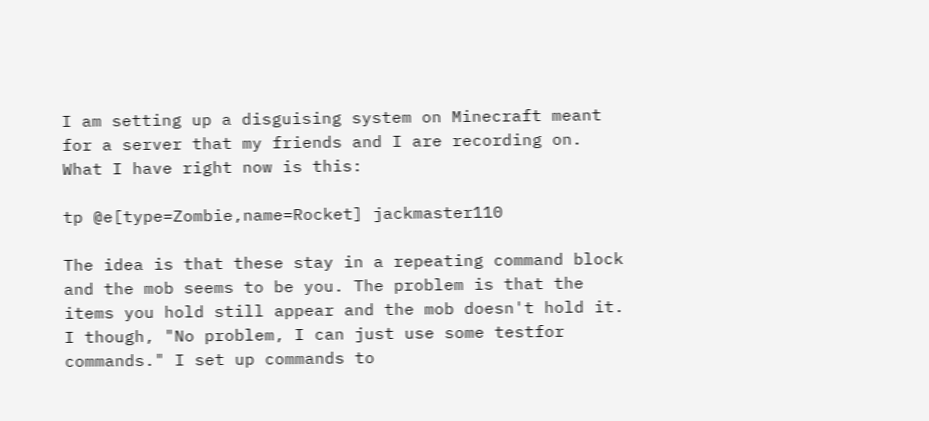I am setting up a disguising system on Minecraft meant for a server that my friends and I are recording on. What I have right now is this:

tp @e[type=Zombie,name=Rocket] jackmaster110

The idea is that these stay in a repeating command block and the mob seems to be you. The problem is that the items you hold still appear and the mob doesn't hold it. I though, "No problem, I can just use some testfor commands." I set up commands to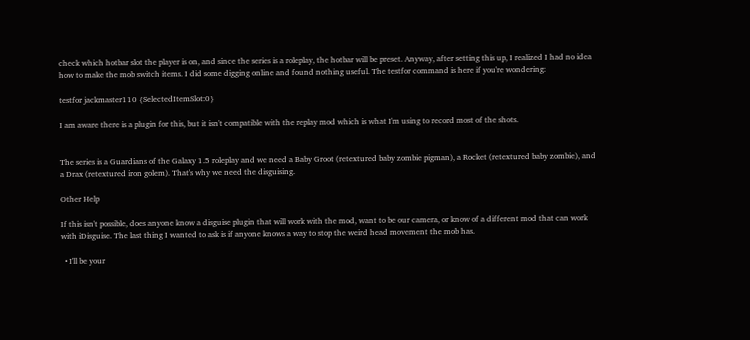check which hotbar slot the player is on, and since the series is a roleplay, the hotbar will be preset. Anyway, after setting this up, I realized I had no idea how to make the mob switch items. I did some digging online and found nothing useful. The testfor command is here if you're wondering:

testfor jackmaster110 {SelectedItemSlot:0}

I am aware there is a plugin for this, but it isn't compatible with the replay mod which is what I'm using to record most of the shots.


The series is a Guardians of the Galaxy 1.5 roleplay and we need a Baby Groot (retextured baby zombie pigman), a Rocket (retextured baby zombie), and a Drax (retextured iron golem). That's why we need the disguising.

Other Help

If this isn't possible, does anyone know a disguise plugin that will work with the mod, want to be our camera, or know of a different mod that can work with iDisguise. The last thing I wanted to ask is if anyone knows a way to stop the weird head movement the mob has.

  • I'll be your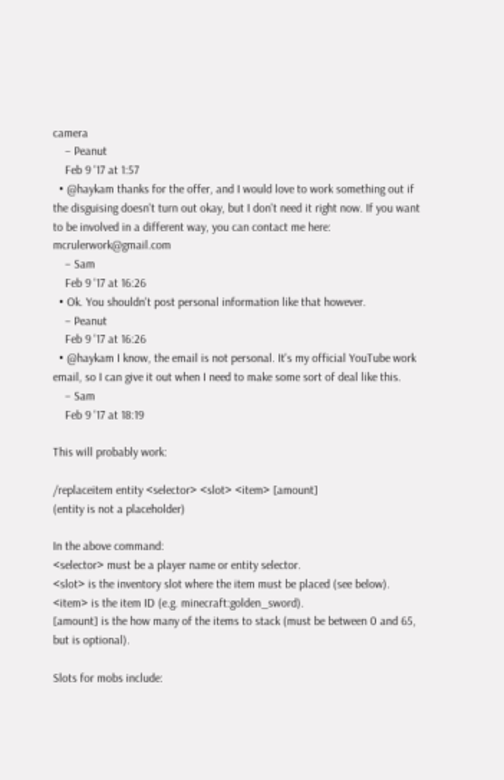camera
    – Peanut
    Feb 9 '17 at 1:57
  • @haykam thanks for the offer, and I would love to work something out if the disguising doesn't turn out okay, but I don't need it right now. If you want to be involved in a different way, you can contact me here: mcrulerwork@gmail.com
    – Sam
    Feb 9 '17 at 16:26
  • Ok. You shouldn't post personal information like that however.
    – Peanut
    Feb 9 '17 at 16:26
  • @haykam I know, the email is not personal. It's my official YouTube work email, so I can give it out when I need to make some sort of deal like this.
    – Sam
    Feb 9 '17 at 18:19

This will probably work:

/replaceitem entity <selector> <slot> <item> [amount]
(entity is not a placeholder)

In the above command:
<selector> must be a player name or entity selector.
<slot> is the inventory slot where the item must be placed (see below).
<item> is the item ID (e.g. minecraft:golden_sword).
[amount] is the how many of the items to stack (must be between 0 and 65, but is optional).

Slots for mobs include: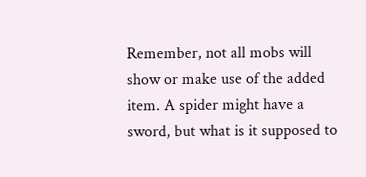Remember, not all mobs will show or make use of the added item. A spider might have a sword, but what is it supposed to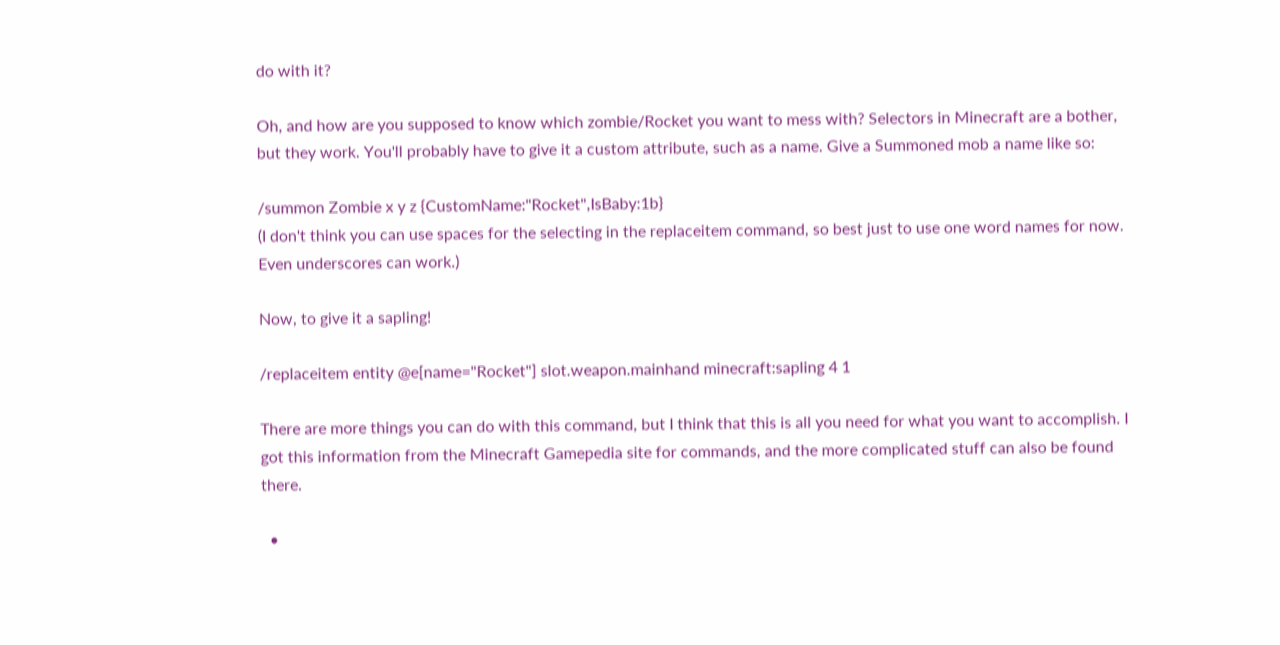do with it?

Oh, and how are you supposed to know which zombie/Rocket you want to mess with? Selectors in Minecraft are a bother, but they work. You'll probably have to give it a custom attribute, such as a name. Give a Summoned mob a name like so:

/summon Zombie x y z {CustomName:"Rocket",IsBaby:1b}
(I don't think you can use spaces for the selecting in the replaceitem command, so best just to use one word names for now. Even underscores can work.)

Now, to give it a sapling!

/replaceitem entity @e[name="Rocket"] slot.weapon.mainhand minecraft:sapling 4 1

There are more things you can do with this command, but I think that this is all you need for what you want to accomplish. I got this information from the Minecraft Gamepedia site for commands, and the more complicated stuff can also be found there.

  •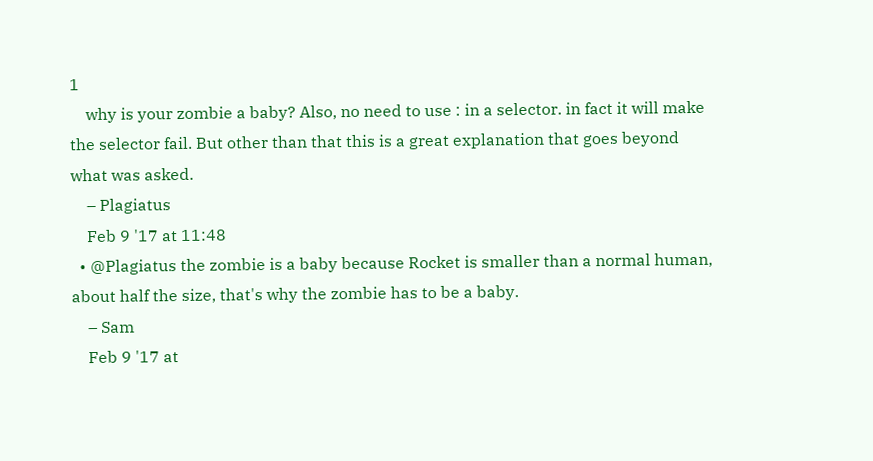1
    why is your zombie a baby? Also, no need to use : in a selector. in fact it will make the selector fail. But other than that this is a great explanation that goes beyond what was asked.
    – Plagiatus
    Feb 9 '17 at 11:48
  • @Plagiatus the zombie is a baby because Rocket is smaller than a normal human, about half the size, that's why the zombie has to be a baby.
    – Sam
    Feb 9 '17 at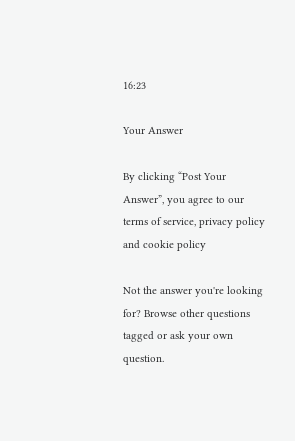16:23

Your Answer

By clicking “Post Your Answer”, you agree to our terms of service, privacy policy and cookie policy

Not the answer you're looking for? Browse other questions tagged or ask your own question.